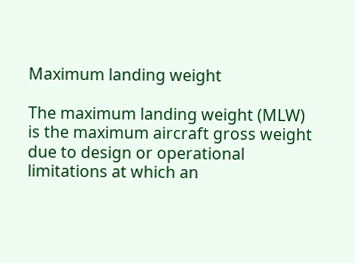Maximum landing weight

The maximum landing weight (MLW) is the maximum aircraft gross weight due to design or operational limitations at which an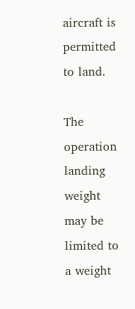aircraft is permitted to land.

The operation landing weight may be limited to a weight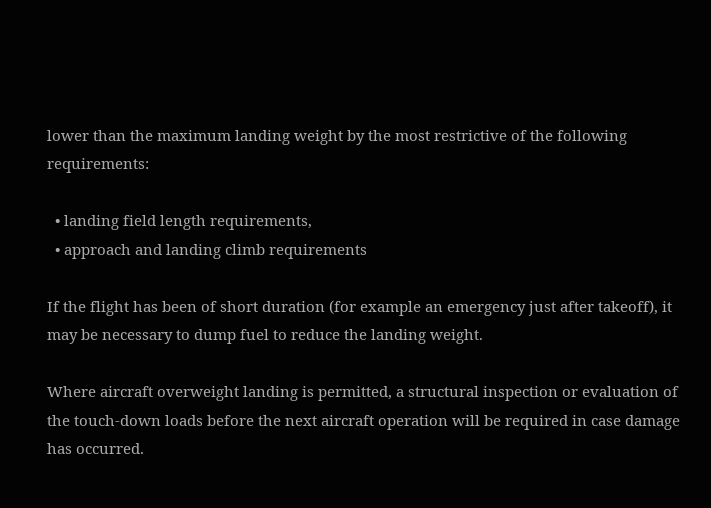lower than the maximum landing weight by the most restrictive of the following requirements:

  • landing field length requirements,
  • approach and landing climb requirements

If the flight has been of short duration (for example an emergency just after takeoff), it may be necessary to dump fuel to reduce the landing weight.

Where aircraft overweight landing is permitted, a structural inspection or evaluation of the touch-down loads before the next aircraft operation will be required in case damage has occurred.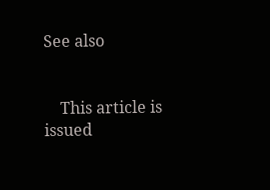See also


    This article is issued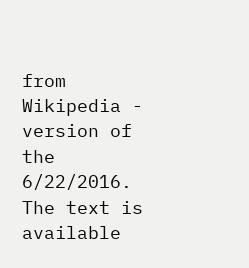from Wikipedia - version of the 6/22/2016. The text is available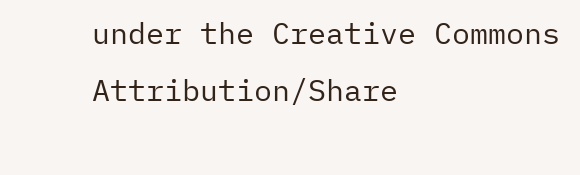under the Creative Commons Attribution/Share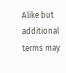Alike but additional terms may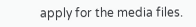apply for the media files.